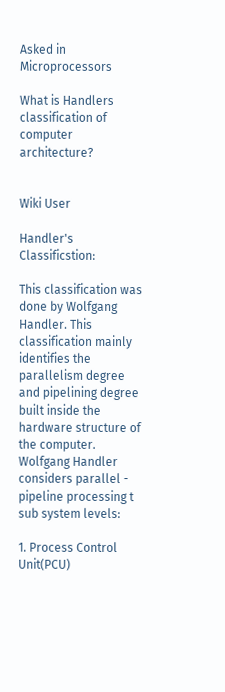Asked in Microprocessors

What is Handlers classification of computer architecture?


Wiki User

Handler's Classificstion:

This classification was done by Wolfgang Handler. This classification mainly identifies the parallelism degree and pipelining degree built inside the hardware structure of the computer. Wolfgang Handler considers parallel - pipeline processing t sub system levels:

1. Process Control Unit(PCU)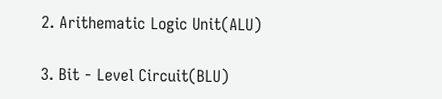2. Arithematic Logic Unit(ALU)

3. Bit - Level Circuit(BLU)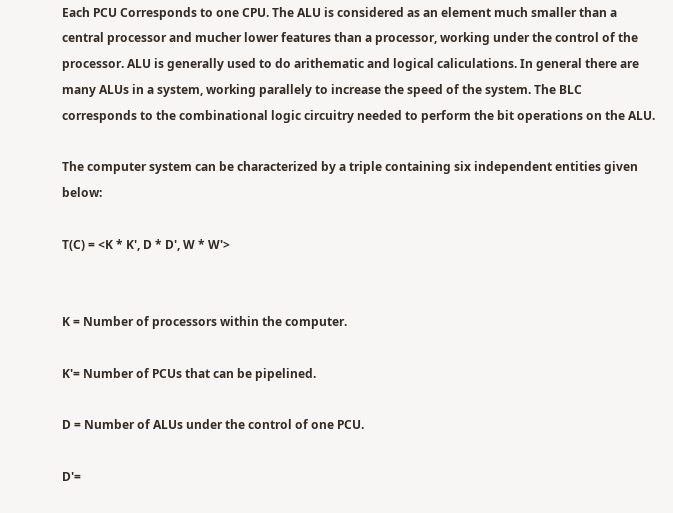Each PCU Corresponds to one CPU. The ALU is considered as an element much smaller than a central processor and mucher lower features than a processor, working under the control of the processor. ALU is generally used to do arithematic and logical caliculations. In general there are many ALUs in a system, working parallely to increase the speed of the system. The BLC corresponds to the combinational logic circuitry needed to perform the bit operations on the ALU.

The computer system can be characterized by a triple containing six independent entities given below:

T(C) = <K * K', D * D', W * W'>


K = Number of processors within the computer.

K'= Number of PCUs that can be pipelined.

D = Number of ALUs under the control of one PCU.

D'=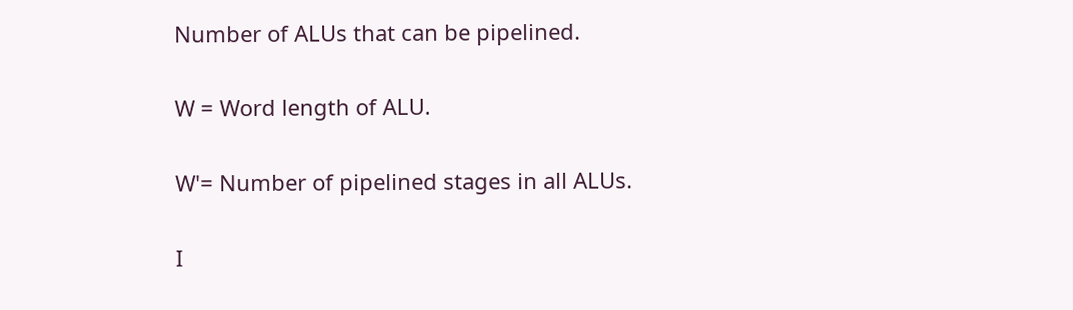Number of ALUs that can be pipelined.

W = Word length of ALU.

W'= Number of pipelined stages in all ALUs.

I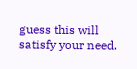guess this will satisfy your need.